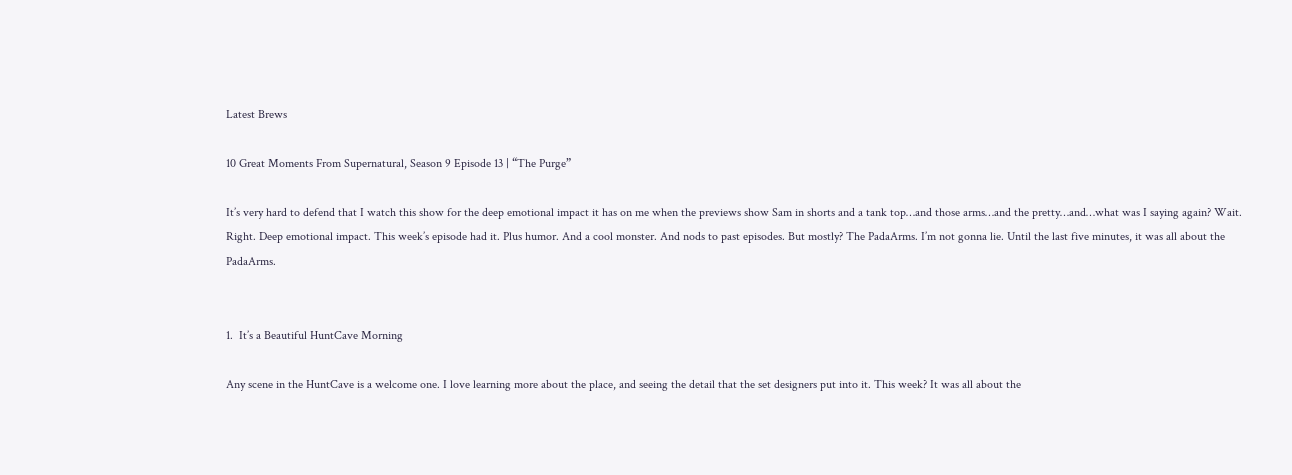Latest Brews

10 Great Moments From Supernatural, Season 9 Episode 13 | “The Purge”

It’s very hard to defend that I watch this show for the deep emotional impact it has on me when the previews show Sam in shorts and a tank top…and those arms…and the pretty…and…what was I saying again? Wait. Right. Deep emotional impact. This week’s episode had it. Plus humor. And a cool monster. And nods to past episodes. But mostly? The PadaArms. I’m not gonna lie. Until the last five minutes, it was all about the PadaArms.


1.  It’s a Beautiful HuntCave Morning

Any scene in the HuntCave is a welcome one. I love learning more about the place, and seeing the detail that the set designers put into it. This week? It was all about the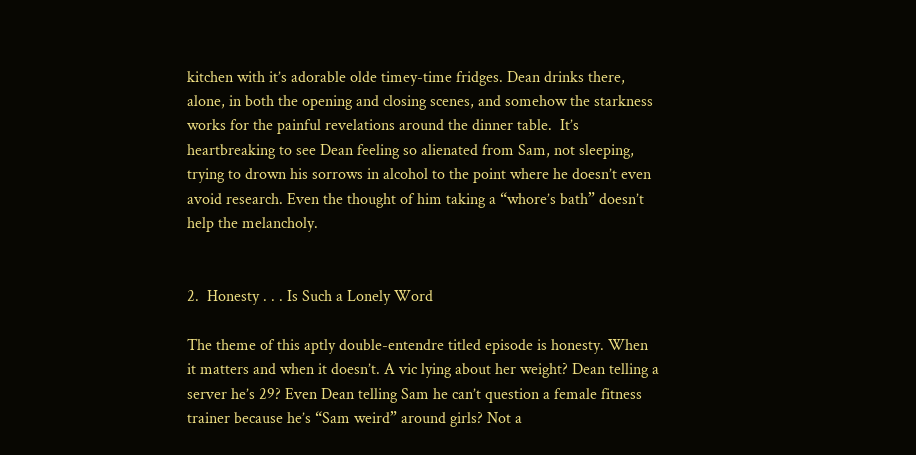kitchen with it’s adorable olde timey-time fridges. Dean drinks there, alone, in both the opening and closing scenes, and somehow the starkness works for the painful revelations around the dinner table.  It’s heartbreaking to see Dean feeling so alienated from Sam, not sleeping, trying to drown his sorrows in alcohol to the point where he doesn’t even avoid research. Even the thought of him taking a “whore’s bath” doesn’t help the melancholy.


2.  Honesty . . . Is Such a Lonely Word

The theme of this aptly double-entendre titled episode is honesty. When it matters and when it doesn’t. A vic lying about her weight? Dean telling a server he’s 29? Even Dean telling Sam he can’t question a female fitness trainer because he’s “Sam weird” around girls? Not a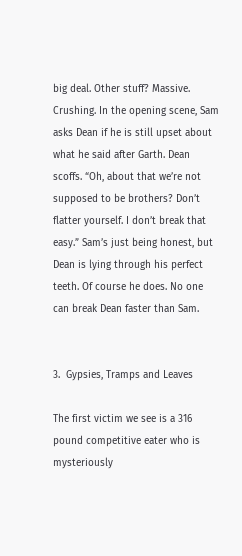big deal. Other stuff? Massive. Crushing. In the opening scene, Sam asks Dean if he is still upset about what he said after Garth. Dean scoffs. “Oh, about that we’re not supposed to be brothers? Don’t flatter yourself. I don’t break that easy.” Sam’s just being honest, but Dean is lying through his perfect teeth. Of course he does. No one can break Dean faster than Sam.


3.  Gypsies, Tramps and Leaves

The first victim we see is a 316 pound competitive eater who is mysteriously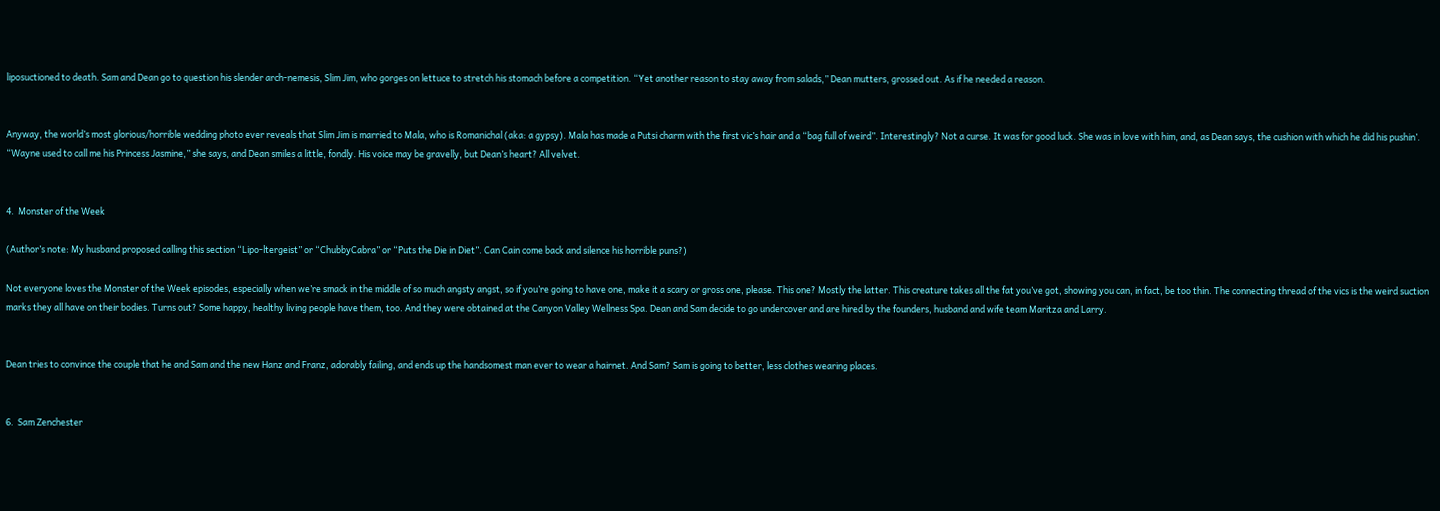liposuctioned to death. Sam and Dean go to question his slender arch-nemesis, Slim Jim, who gorges on lettuce to stretch his stomach before a competition. “Yet another reason to stay away from salads,” Dean mutters, grossed out. As if he needed a reason.


Anyway, the world’s most glorious/horrible wedding photo ever reveals that Slim Jim is married to Mala, who is Romanichal (aka: a gypsy). Mala has made a Putsi charm with the first vic’s hair and a “bag full of weird”. Interestingly? Not a curse. It was for good luck. She was in love with him, and, as Dean says, the cushion with which he did his pushin’. “Wayne used to call me his Princess Jasmine,” she says, and Dean smiles a little, fondly. His voice may be gravelly, but Dean’s heart? All velvet.


4.  Monster of the Week

(Author’s note: My husband proposed calling this section “Lipo-ltergeist” or “ChubbyCabra” or “Puts the Die in Diet”. Can Cain come back and silence his horrible puns?)

Not everyone loves the Monster of the Week episodes, especially when we’re smack in the middle of so much angsty angst, so if you’re going to have one, make it a scary or gross one, please. This one? Mostly the latter. This creature takes all the fat you’ve got, showing you can, in fact, be too thin. The connecting thread of the vics is the weird suction marks they all have on their bodies. Turns out? Some happy, healthy living people have them, too. And they were obtained at the Canyon Valley Wellness Spa. Dean and Sam decide to go undercover and are hired by the founders, husband and wife team Maritza and Larry.


Dean tries to convince the couple that he and Sam and the new Hanz and Franz, adorably failing, and ends up the handsomest man ever to wear a hairnet. And Sam? Sam is going to better, less clothes wearing places.


6.  Sam Zenchester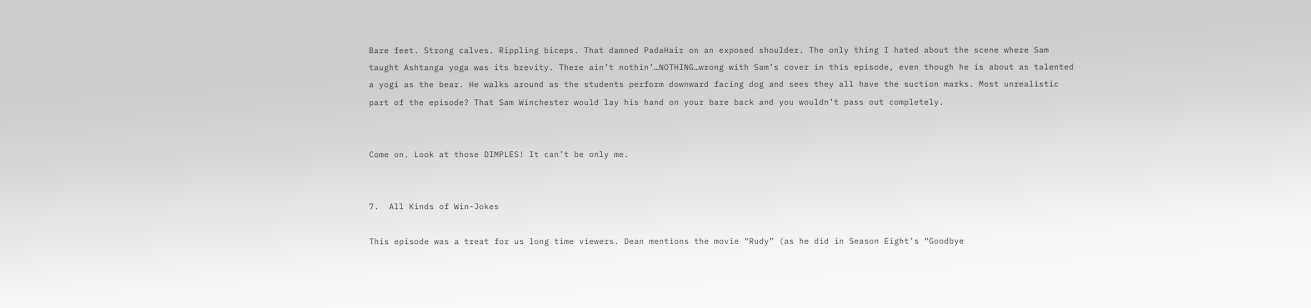Bare feet. Strong calves. Rippling biceps. That damned PadaHair on an exposed shoulder. The only thing I hated about the scene where Sam taught Ashtanga yoga was its brevity. There ain’t nothin’…NOTHING…wrong with Sam’s cover in this episode, even though he is about as talented a yogi as the bear. He walks around as the students perform downward facing dog and sees they all have the suction marks. Most unrealistic part of the episode? That Sam Winchester would lay his hand on your bare back and you wouldn’t pass out completely.


Come on. Look at those DIMPLES! It can’t be only me.


7.  All Kinds of Win-Jokes

This episode was a treat for us long time viewers. Dean mentions the movie “Rudy” (as he did in Season Eight’s “Goodbye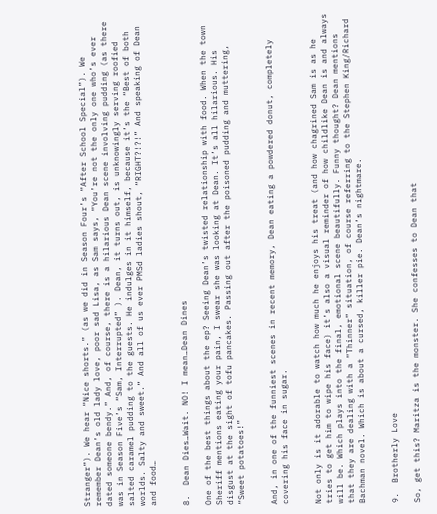Stranger”). We hear “Nice shorts.” (as we did in Season Four’s “After School Special”). We remember Dean’s old lady love, poor sad Lisa, as Sam says, “You’re not the only one who’s ever dated someone bendy.” And, of course, there is a hilarious Dean scene involving pudding (as there was in Season Five’s “Sam, Interrupted” ). Dean, it turns out, is unknowingly serving roofied salted caramel pudding to the guests. He indulges in it himself, because it’s the “Best of both worlds. Salty and sweet.” And all of us ever PMSd ladies shout, “RIGHT?!?!” And speaking of Dean and food…


8.  Dean Dies…Wait. NO! I mean…Dean Dines

One of the best things about the ep? Seeing Dean’s twisted relationship with food. When the town Sheriff mentions eating your pain, I swear she was looking at Dean. It’s all hilarious. His disgust at the sight of tofu pancakes. Passing out after the poisoned pudding and muttering, “Sweet potatoes!”


And, in one of the funniest scenes in recent memory, Dean eating a powdered donut, completely covering his face in sugar.


Not only is it adorable to watch how much he enjoys his treat (and how chagrined Sam is as he tries to get him to wipe his face) it’s also a visual reminder of how childlike Dean is and always will be. Which plays into the final, emotional scene beautifully. Funny thought? Dean mentions that they are dealing with a “Thinner” situation, of course referring to the Stephen King/Richard Bachman novel. Which is about a cursed, killer pie. Dean’s nightmare.


9.  Brotherly Love

So, get this? Maritza is the monster. She confesses to Dean that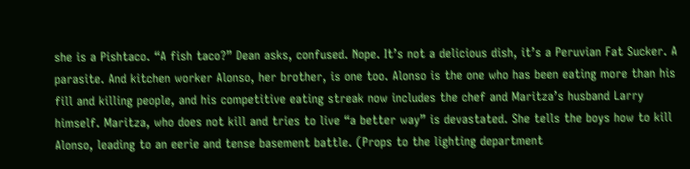she is a Pishtaco. “A fish taco?” Dean asks, confused. Nope. It’s not a delicious dish, it’s a Peruvian Fat Sucker. A parasite. And kitchen worker Alonso, her brother, is one too. Alonso is the one who has been eating more than his fill and killing people, and his competitive eating streak now includes the chef and Maritza’s husband Larry himself. Maritza, who does not kill and tries to live “a better way” is devastated. She tells the boys how to kill Alonso, leading to an eerie and tense basement battle. (Props to the lighting department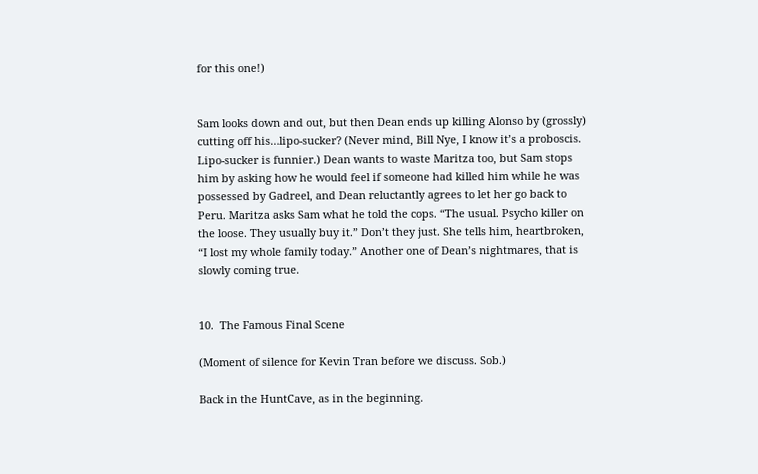for this one!)


Sam looks down and out, but then Dean ends up killing Alonso by (grossly) cutting off his…lipo-sucker? (Never mind, Bill Nye, I know it’s a proboscis. Lipo-sucker is funnier.) Dean wants to waste Maritza too, but Sam stops him by asking how he would feel if someone had killed him while he was possessed by Gadreel, and Dean reluctantly agrees to let her go back to Peru. Maritza asks Sam what he told the cops. “The usual. Psycho killer on the loose. They usually buy it.” Don’t they just. She tells him, heartbroken, “I lost my whole family today.” Another one of Dean’s nightmares, that is slowly coming true.


10.  The Famous Final Scene

(Moment of silence for Kevin Tran before we discuss. Sob.)

Back in the HuntCave, as in the beginning.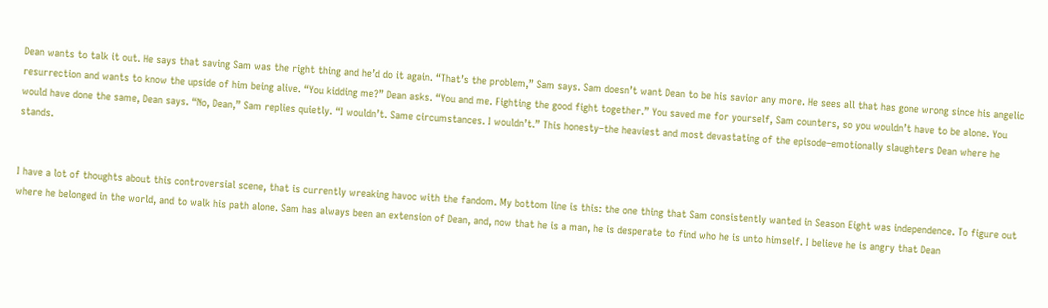Dean wants to talk it out. He says that saving Sam was the right thing and he’d do it again. “That’s the problem,” Sam says. Sam doesn’t want Dean to be his savior any more. He sees all that has gone wrong since his angelic resurrection and wants to know the upside of him being alive. “You kidding me?” Dean asks. “You and me. Fighting the good fight together.” You saved me for yourself, Sam counters, so you wouldn’t have to be alone. You would have done the same, Dean says. “No, Dean,” Sam replies quietly. “I wouldn’t. Same circumstances. I wouldn’t.” This honesty–the heaviest and most devastating of the episode–emotionally slaughters Dean where he stands.


I have a lot of thoughts about this controversial scene, that is currently wreaking havoc with the fandom. My bottom line is this: the one thing that Sam consistently wanted in Season Eight was independence. To figure out where he belonged in the world, and to walk his path alone. Sam has always been an extension of Dean, and, now that he is a man, he is desperate to find who he is unto himself. I believe he is angry that Dean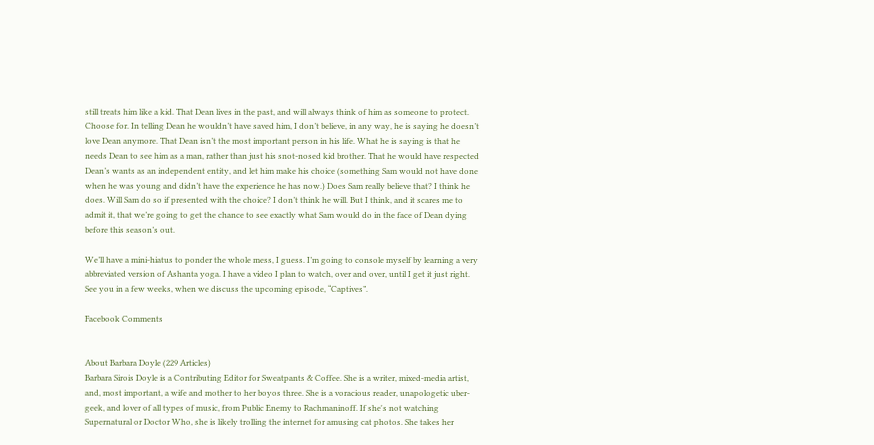still treats him like a kid. That Dean lives in the past, and will always think of him as someone to protect. Choose for. In telling Dean he wouldn’t have saved him, I don’t believe, in any way, he is saying he doesn’t love Dean anymore. That Dean isn’t the most important person in his life. What he is saying is that he needs Dean to see him as a man, rather than just his snot-nosed kid brother. That he would have respected Dean’s wants as an independent entity, and let him make his choice (something Sam would not have done when he was young and didn’t have the experience he has now.) Does Sam really believe that? I think he does. Will Sam do so if presented with the choice? I don’t think he will. But I think, and it scares me to admit it, that we’re going to get the chance to see exactly what Sam would do in the face of Dean dying before this season’s out.

We’ll have a mini-hiatus to ponder the whole mess, I guess. I’m going to console myself by learning a very abbreviated version of Ashanta yoga. I have a video I plan to watch, over and over, until I get it just right. See you in a few weeks, when we discuss the upcoming episode, “Captives”.

Facebook Comments


About Barbara Doyle (229 Articles)
Barbara Sirois Doyle is a Contributing Editor for Sweatpants & Coffee. She is a writer, mixed-media artist, and, most important, a wife and mother to her boyos three. She is a voracious reader, unapologetic uber-geek, and lover of all types of music, from Public Enemy to Rachmaninoff. If she's not watching Supernatural or Doctor Who, she is likely trolling the internet for amusing cat photos. She takes her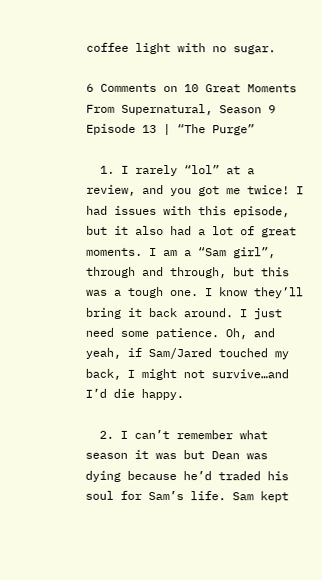coffee light with no sugar.

6 Comments on 10 Great Moments From Supernatural, Season 9 Episode 13 | “The Purge”

  1. I rarely “lol” at a review, and you got me twice! I had issues with this episode, but it also had a lot of great moments. I am a “Sam girl”, through and through, but this was a tough one. I know they’ll bring it back around. I just need some patience. Oh, and yeah, if Sam/Jared touched my back, I might not survive…and I’d die happy.

  2. I can’t remember what season it was but Dean was dying because he’d traded his soul for Sam’s life. Sam kept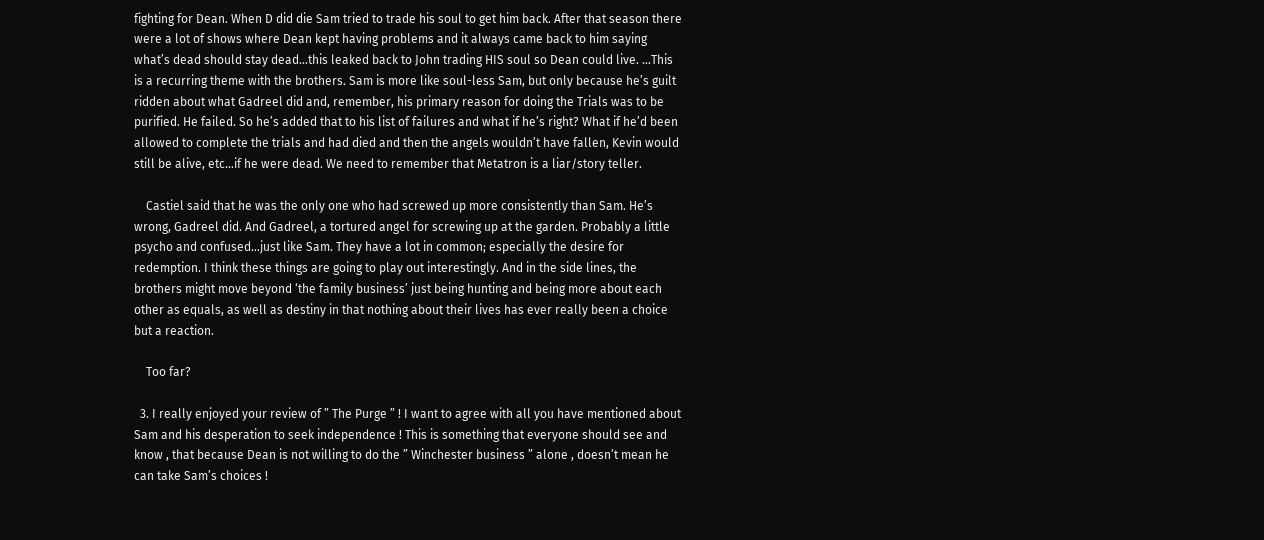fighting for Dean. When D did die Sam tried to trade his soul to get him back. After that season there were a lot of shows where Dean kept having problems and it always came back to him saying what’s dead should stay dead…this leaked back to John trading HIS soul so Dean could live. …This is a recurring theme with the brothers. Sam is more like soul-less Sam, but only because he’s guilt ridden about what Gadreel did and, remember, his primary reason for doing the Trials was to be purified. He failed. So he’s added that to his list of failures and what if he’s right? What if he’d been allowed to complete the trials and had died and then the angels wouldn’t have fallen, Kevin would still be alive, etc…if he were dead. We need to remember that Metatron is a liar/story teller.

    Castiel said that he was the only one who had screwed up more consistently than Sam. He’s wrong, Gadreel did. And Gadreel, a tortured angel for screwing up at the garden. Probably a little psycho and confused…just like Sam. They have a lot in common; especially the desire for redemption. I think these things are going to play out interestingly. And in the side lines, the brothers might move beyond ‘the family business’ just being hunting and being more about each other as equals, as well as destiny in that nothing about their lives has ever really been a choice but a reaction.

    Too far?

  3. I really enjoyed your review of ” The Purge ” ! I want to agree with all you have mentioned about Sam and his desperation to seek independence ! This is something that everyone should see and know , that because Dean is not willing to do the ” Winchester business ” alone , doesn’t mean he can take Sam’s choices !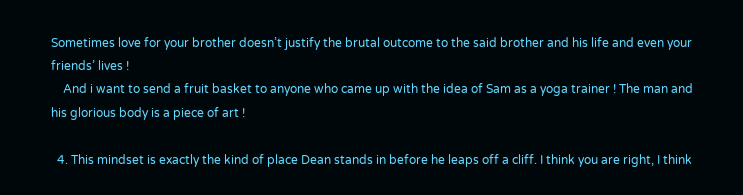Sometimes love for your brother doesn’t justify the brutal outcome to the said brother and his life and even your friends’ lives !
    And i want to send a fruit basket to anyone who came up with the idea of Sam as a yoga trainer ! The man and his glorious body is a piece of art !

  4. This mindset is exactly the kind of place Dean stands in before he leaps off a cliff. I think you are right, I think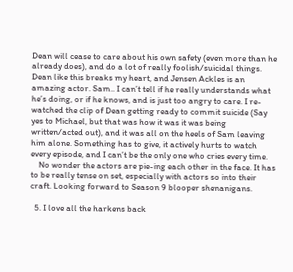Dean will cease to care about his own safety (even more than he already does), and do a lot of really foolish/suicidal things. Dean like this breaks my heart, and Jensen Ackles is an amazing actor. Sam.. I can’t tell if he really understands what he’s doing, or if he knows, and is just too angry to care. I re-watched the clip of Dean getting ready to commit suicide (Say yes to Michael, but that was how it was it was being written/acted out), and it was all on the heels of Sam leaving him alone. Something has to give, it actively hurts to watch every episode, and I can’t be the only one who cries every time.
    No wonder the actors are pie-ing each other in the face. It has to be really tense on set, especially with actors so into their craft. Looking forward to Season 9 blooper shenanigans.

  5. I love all the harkens back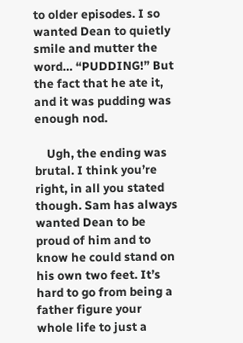to older episodes. I so wanted Dean to quietly smile and mutter the word… “PUDDING!” But the fact that he ate it, and it was pudding was enough nod.

    Ugh, the ending was brutal. I think you’re right, in all you stated though. Sam has always wanted Dean to be proud of him and to know he could stand on his own two feet. It’s hard to go from being a father figure your whole life to just a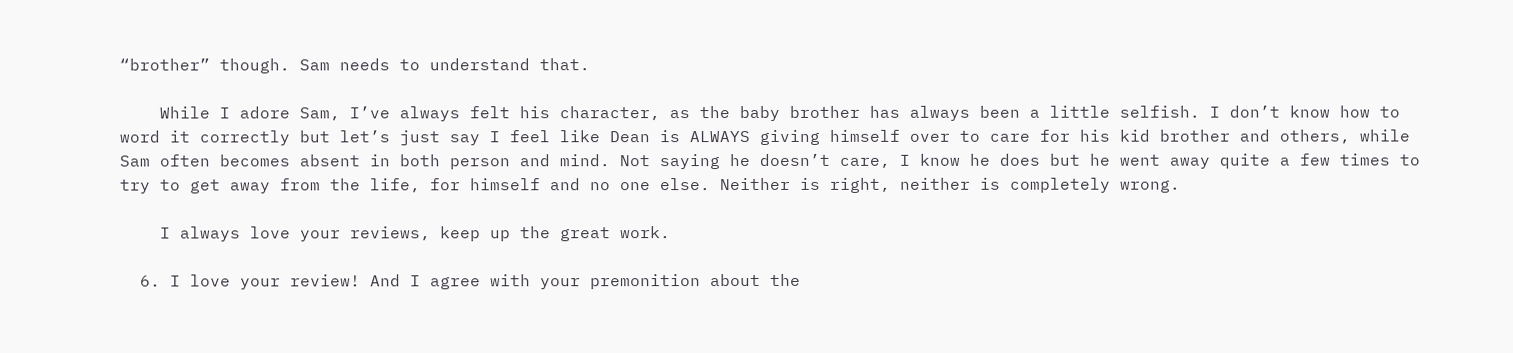“brother” though. Sam needs to understand that.

    While I adore Sam, I’ve always felt his character, as the baby brother has always been a little selfish. I don’t know how to word it correctly but let’s just say I feel like Dean is ALWAYS giving himself over to care for his kid brother and others, while Sam often becomes absent in both person and mind. Not saying he doesn’t care, I know he does but he went away quite a few times to try to get away from the life, for himself and no one else. Neither is right, neither is completely wrong.

    I always love your reviews, keep up the great work.

  6. I love your review! And I agree with your premonition about the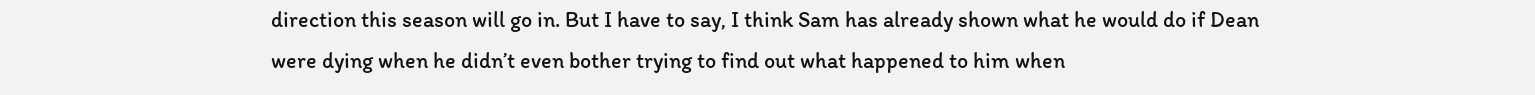direction this season will go in. But I have to say, I think Sam has already shown what he would do if Dean were dying when he didn’t even bother trying to find out what happened to him when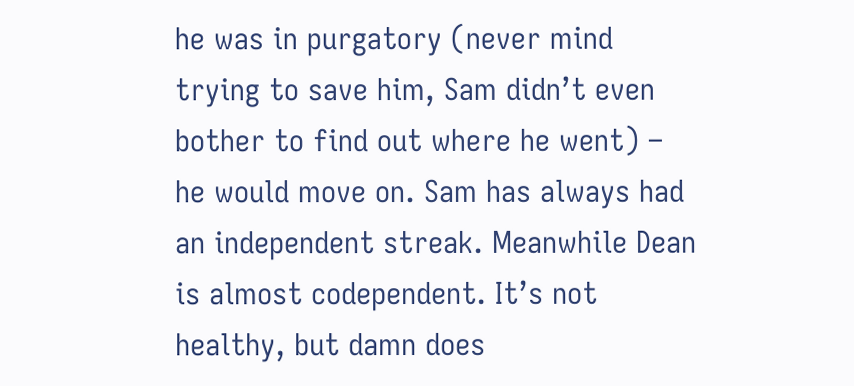he was in purgatory (never mind trying to save him, Sam didn’t even bother to find out where he went) – he would move on. Sam has always had an independent streak. Meanwhile Dean is almost codependent. It’s not healthy, but damn does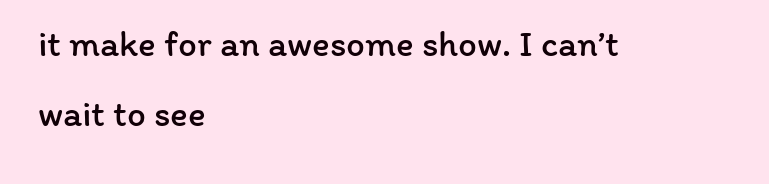it make for an awesome show. I can’t wait to see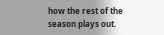how the rest of the season plays out.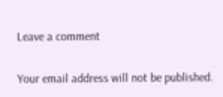Leave a comment

Your email address will not be published.